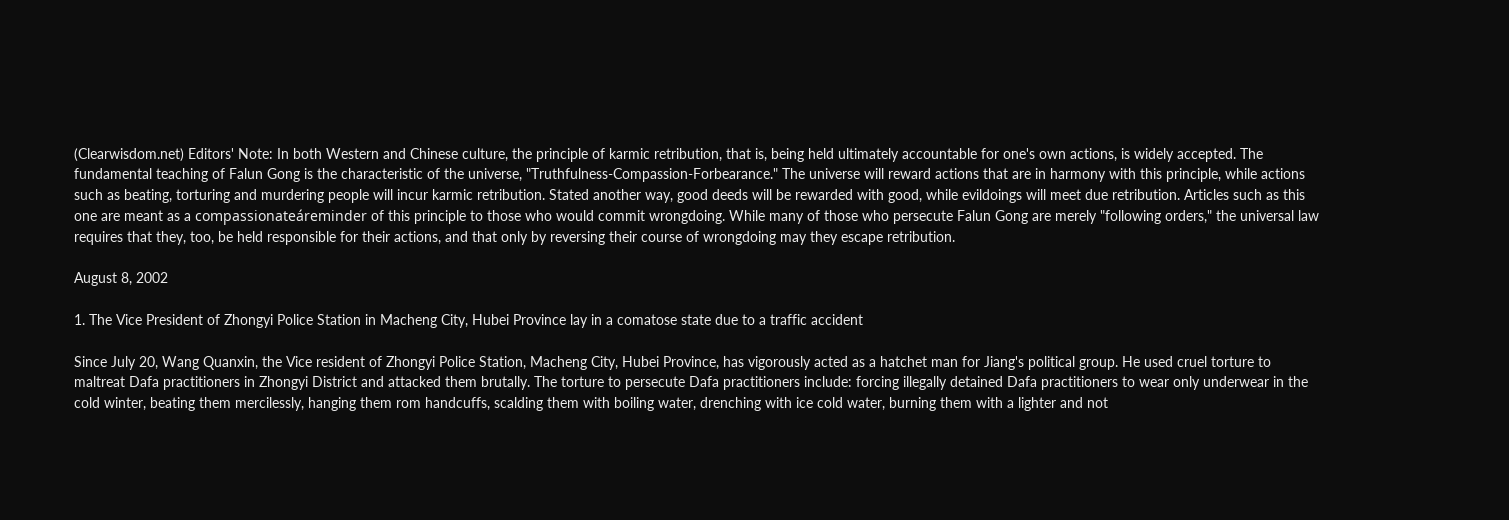(Clearwisdom.net) Editors' Note: In both Western and Chinese culture, the principle of karmic retribution, that is, being held ultimately accountable for one's own actions, is widely accepted. The fundamental teaching of Falun Gong is the characteristic of the universe, "Truthfulness-Compassion-Forbearance." The universe will reward actions that are in harmony with this principle, while actions such as beating, torturing and murdering people will incur karmic retribution. Stated another way, good deeds will be rewarded with good, while evildoings will meet due retribution. Articles such as this one are meant as a compassionateáreminder of this principle to those who would commit wrongdoing. While many of those who persecute Falun Gong are merely "following orders," the universal law requires that they, too, be held responsible for their actions, and that only by reversing their course of wrongdoing may they escape retribution.

August 8, 2002

1. The Vice President of Zhongyi Police Station in Macheng City, Hubei Province lay in a comatose state due to a traffic accident

Since July 20, Wang Quanxin, the Vice resident of Zhongyi Police Station, Macheng City, Hubei Province, has vigorously acted as a hatchet man for Jiang's political group. He used cruel torture to maltreat Dafa practitioners in Zhongyi District and attacked them brutally. The torture to persecute Dafa practitioners include: forcing illegally detained Dafa practitioners to wear only underwear in the cold winter, beating them mercilessly, hanging them rom handcuffs, scalding them with boiling water, drenching with ice cold water, burning them with a lighter and not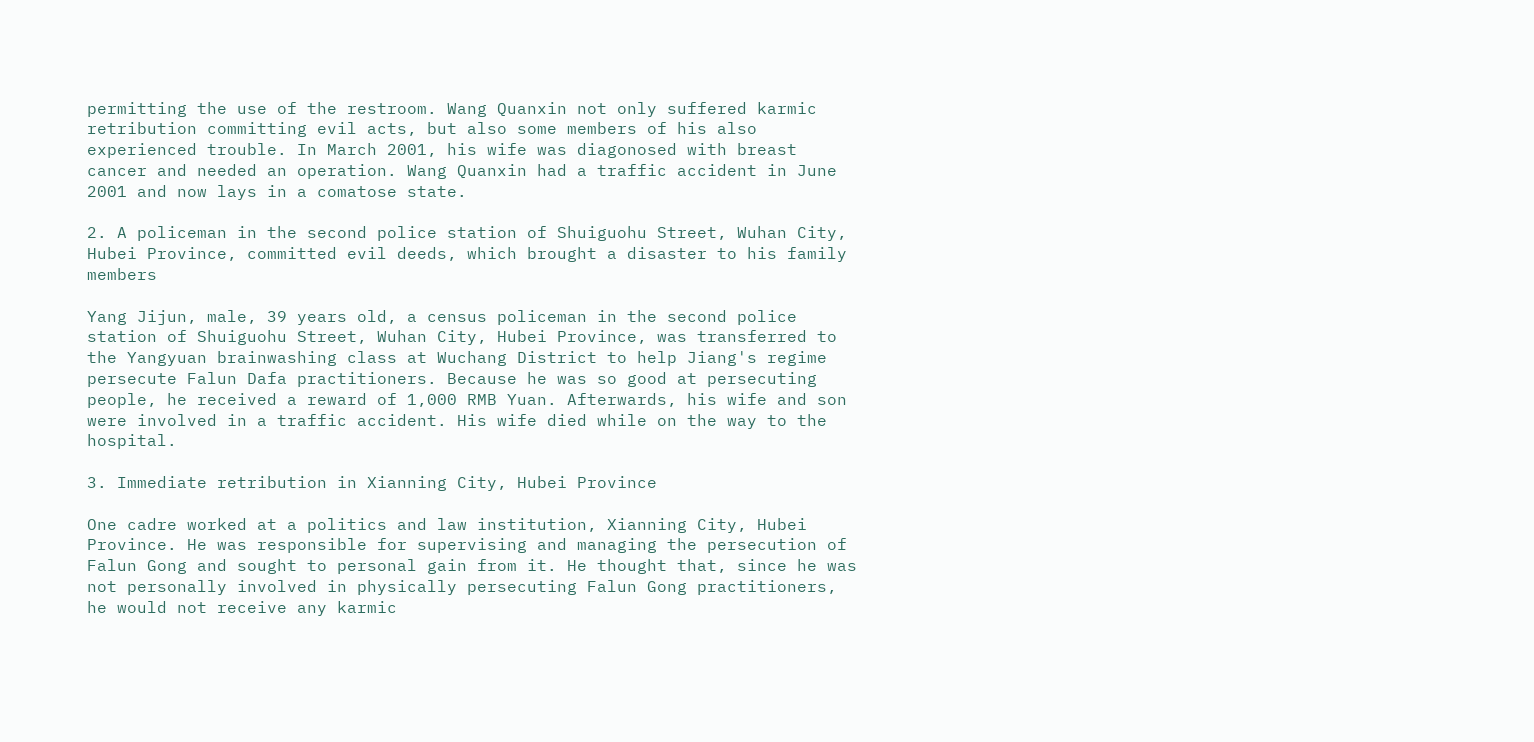permitting the use of the restroom. Wang Quanxin not only suffered karmic retribution committing evil acts, but also some members of his also experienced trouble. In March 2001, his wife was diagonosed with breast cancer and needed an operation. Wang Quanxin had a traffic accident in June 2001 and now lays in a comatose state.

2. A policeman in the second police station of Shuiguohu Street, Wuhan City, Hubei Province, committed evil deeds, which brought a disaster to his family members

Yang Jijun, male, 39 years old, a census policeman in the second police station of Shuiguohu Street, Wuhan City, Hubei Province, was transferred to the Yangyuan brainwashing class at Wuchang District to help Jiang's regime persecute Falun Dafa practitioners. Because he was so good at persecuting people, he received a reward of 1,000 RMB Yuan. Afterwards, his wife and son were involved in a traffic accident. His wife died while on the way to the hospital.

3. Immediate retribution in Xianning City, Hubei Province

One cadre worked at a politics and law institution, Xianning City, Hubei Province. He was responsible for supervising and managing the persecution of Falun Gong and sought to personal gain from it. He thought that, since he was not personally involved in physically persecuting Falun Gong practitioners, he would not receive any karmic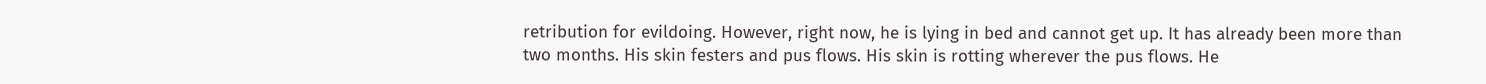retribution for evildoing. However, right now, he is lying in bed and cannot get up. It has already been more than two months. His skin festers and pus flows. His skin is rotting wherever the pus flows. He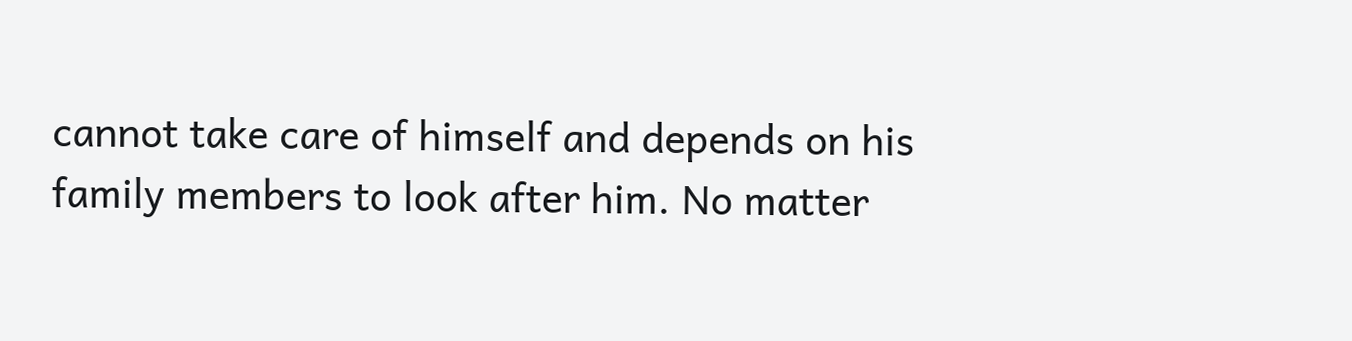cannot take care of himself and depends on his family members to look after him. No matter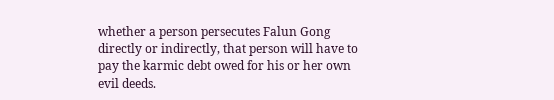whether a person persecutes Falun Gong directly or indirectly, that person will have to pay the karmic debt owed for his or her own evil deeds.